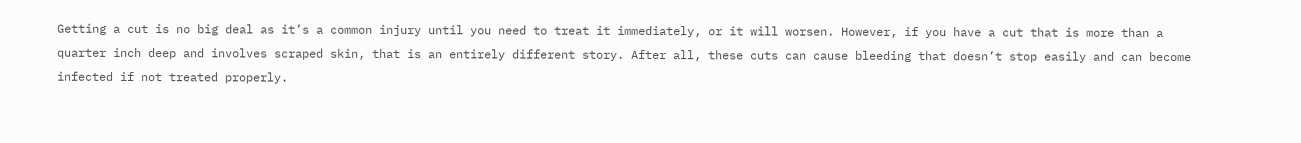Getting a cut is no big deal as it’s a common injury until you need to treat it immediately, or it will worsen. However, if you have a cut that is more than a quarter inch deep and involves scraped skin, that is an entirely different story. After all, these cuts can cause bleeding that doesn’t stop easily and can become infected if not treated properly.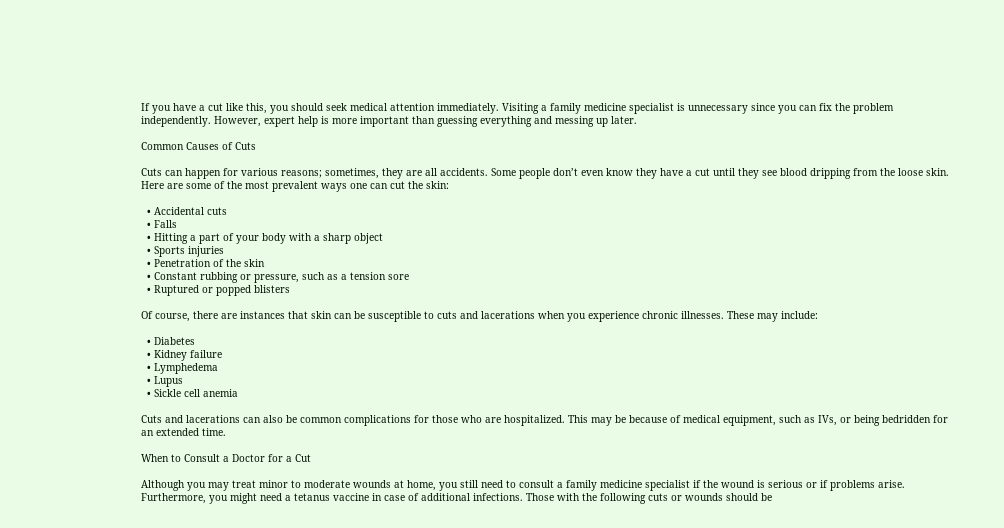If you have a cut like this, you should seek medical attention immediately. Visiting a family medicine specialist is unnecessary since you can fix the problem independently. However, expert help is more important than guessing everything and messing up later.

Common Causes of Cuts

Cuts can happen for various reasons; sometimes, they are all accidents. Some people don’t even know they have a cut until they see blood dripping from the loose skin. Here are some of the most prevalent ways one can cut the skin:

  • Accidental cuts
  • Falls
  • Hitting a part of your body with a sharp object
  • Sports injuries
  • Penetration of the skin
  • Constant rubbing or pressure, such as a tension sore
  • Ruptured or popped blisters

Of course, there are instances that skin can be susceptible to cuts and lacerations when you experience chronic illnesses. These may include:

  • Diabetes
  • Kidney failure
  • Lymphedema
  • Lupus
  • Sickle cell anemia

Cuts and lacerations can also be common complications for those who are hospitalized. This may be because of medical equipment, such as IVs, or being bedridden for an extended time.

When to Consult a Doctor for a Cut

Although you may treat minor to moderate wounds at home, you still need to consult a family medicine specialist if the wound is serious or if problems arise. Furthermore, you might need a tetanus vaccine in case of additional infections. Those with the following cuts or wounds should be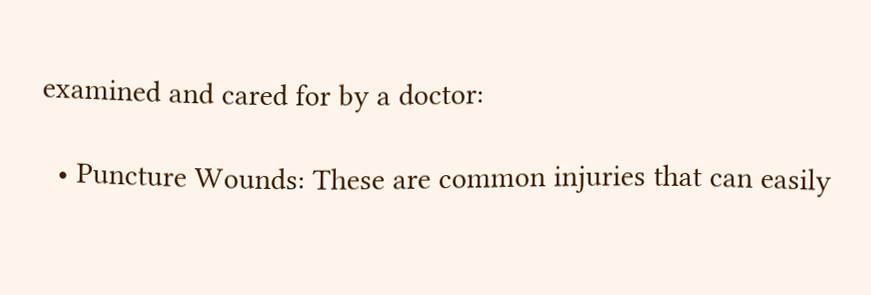examined and cared for by a doctor:

  • Puncture Wounds: These are common injuries that can easily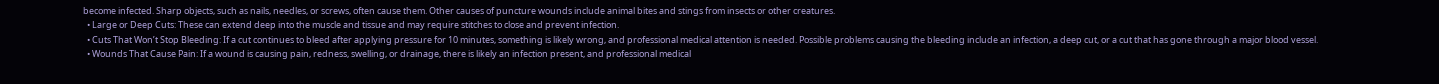become infected. Sharp objects, such as nails, needles, or screws, often cause them. Other causes of puncture wounds include animal bites and stings from insects or other creatures.
  • Large or Deep Cuts: These can extend deep into the muscle and tissue and may require stitches to close and prevent infection.
  • Cuts That Won’t Stop Bleeding: If a cut continues to bleed after applying pressure for 10 minutes, something is likely wrong, and professional medical attention is needed. Possible problems causing the bleeding include an infection, a deep cut, or a cut that has gone through a major blood vessel.
  • Wounds That Cause Pain: If a wound is causing pain, redness, swelling, or drainage, there is likely an infection present, and professional medical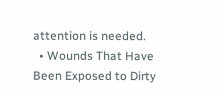attention is needed.
  • Wounds That Have Been Exposed to Dirty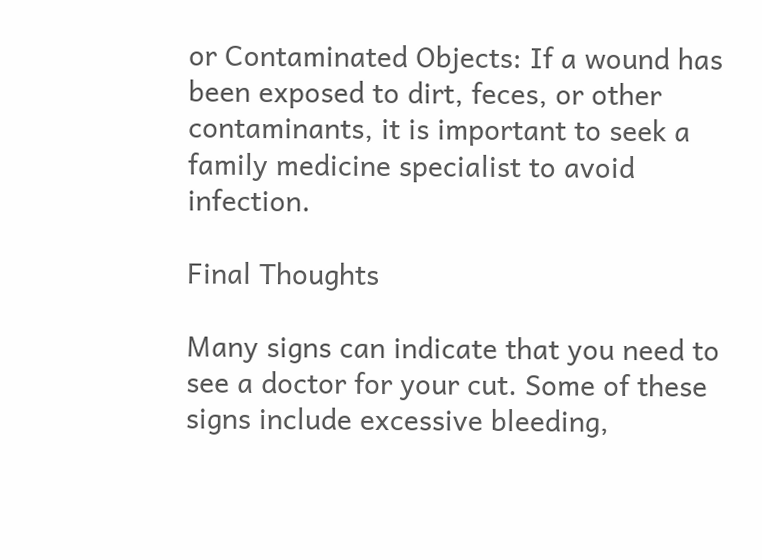or Contaminated Objects: If a wound has been exposed to dirt, feces, or other contaminants, it is important to seek a family medicine specialist to avoid infection.

Final Thoughts

Many signs can indicate that you need to see a doctor for your cut. Some of these signs include excessive bleeding,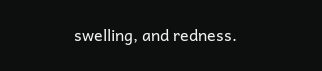swelling, and redness.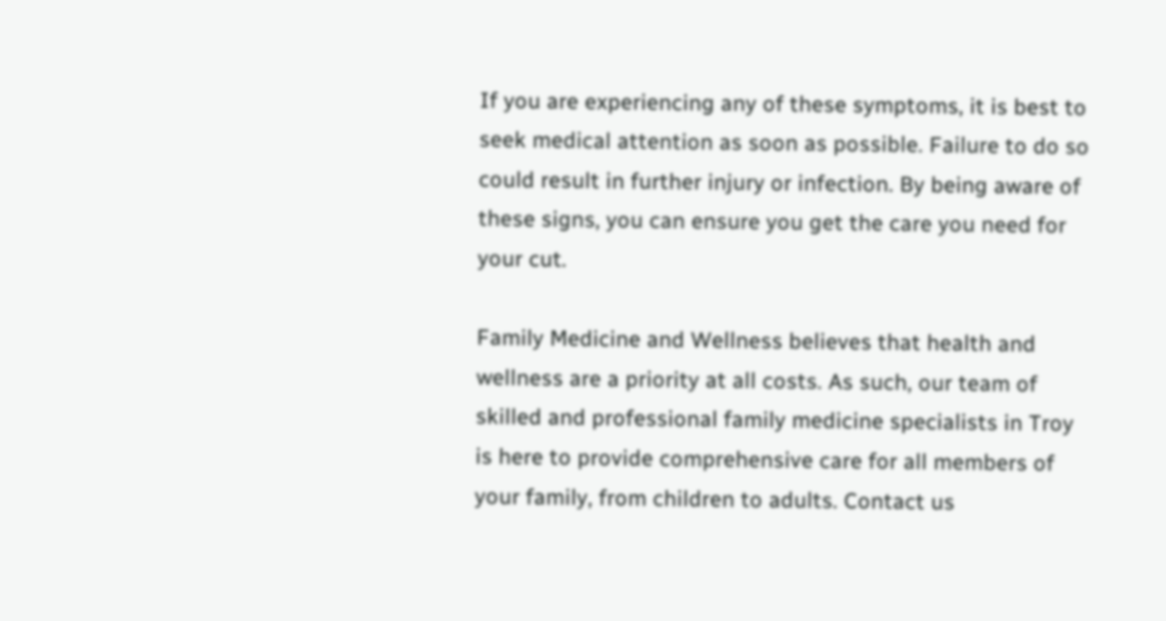If you are experiencing any of these symptoms, it is best to seek medical attention as soon as possible. Failure to do so could result in further injury or infection. By being aware of these signs, you can ensure you get the care you need for your cut.

Family Medicine and Wellness believes that health and wellness are a priority at all costs. As such, our team of skilled and professional family medicine specialists in Troy is here to provide comprehensive care for all members of your family, from children to adults. Contact us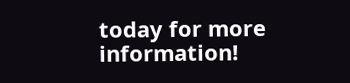today for more information!